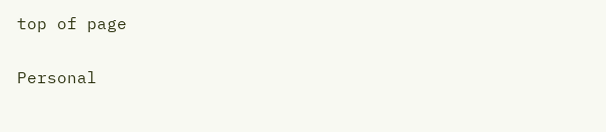top of page

Personal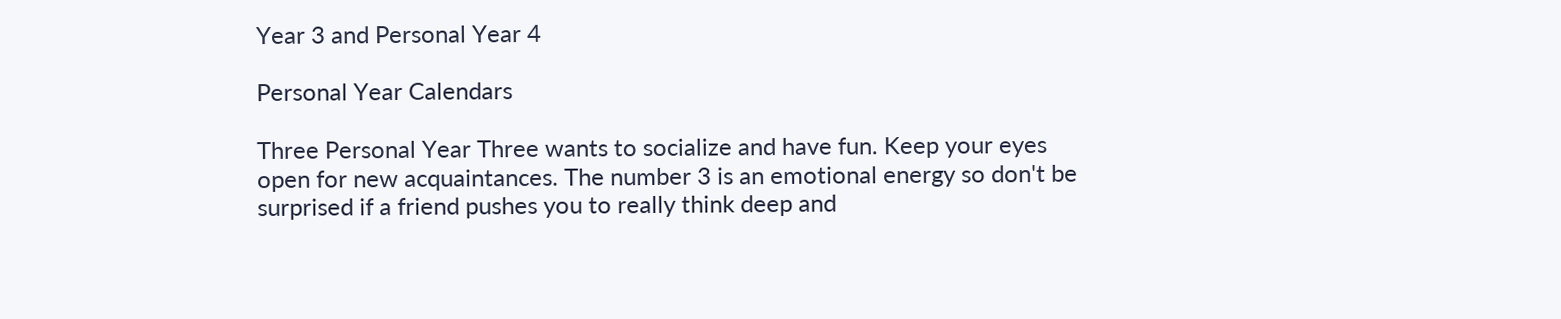Year 3 and Personal Year 4

Personal Year Calendars

Three Personal Year Three wants to socialize and have fun. Keep your eyes open for new acquaintances. The number 3 is an emotional energy so don't be surprised if a friend pushes you to really think deep and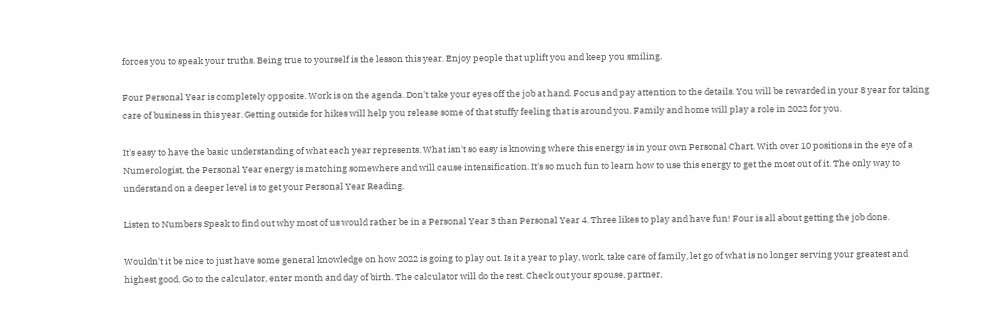forces you to speak your truths. Being true to yourself is the lesson this year. Enjoy people that uplift you and keep you smiling.

Four Personal Year is completely opposite. Work is on the agenda. Don't take your eyes off the job at hand. Focus and pay attention to the details. You will be rewarded in your 8 year for taking care of business in this year. Getting outside for hikes will help you release some of that stuffy feeling that is around you. Family and home will play a role in 2022 for you.

It's easy to have the basic understanding of what each year represents. What isn't so easy is knowing where this energy is in your own Personal Chart. With over 10 positions in the eye of a Numerologist, the Personal Year energy is matching somewhere and will cause intensification. It's so much fun to learn how to use this energy to get the most out of it. The only way to understand on a deeper level is to get your Personal Year Reading.

Listen to Numbers Speak to find out why most of us would rather be in a Personal Year 3 than Personal Year 4. Three likes to play and have fun! Four is all about getting the job done.

Wouldn't it be nice to just have some general knowledge on how 2022 is going to play out. Is it a year to play, work, take care of family, let go of what is no longer serving your greatest and highest good. Go to the calculator, enter month and day of birth. The calculator will do the rest. Check out your spouse, partner,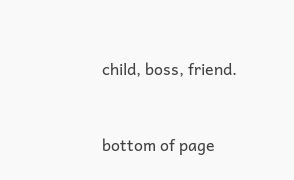child, boss, friend.


bottom of page